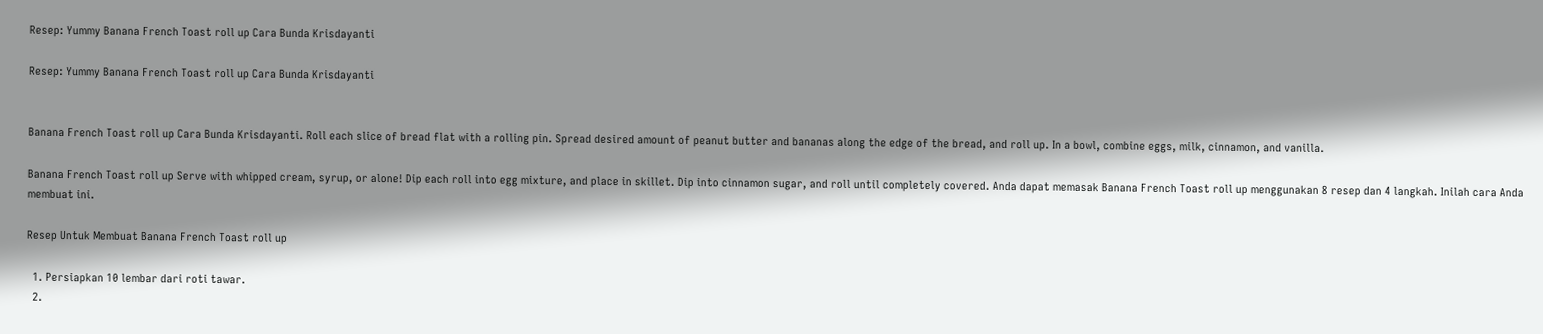Resep: Yummy Banana French Toast roll up Cara Bunda Krisdayanti

Resep: Yummy Banana French Toast roll up Cara Bunda Krisdayanti


Banana French Toast roll up Cara Bunda Krisdayanti. Roll each slice of bread flat with a rolling pin. Spread desired amount of peanut butter and bananas along the edge of the bread, and roll up. In a bowl, combine eggs, milk, cinnamon, and vanilla.

Banana French Toast roll up Serve with whipped cream, syrup, or alone! Dip each roll into egg mixture, and place in skillet. Dip into cinnamon sugar, and roll until completely covered. Anda dapat memasak Banana French Toast roll up menggunakan 8 resep dan 4 langkah. Inilah cara Anda membuat ini.

Resep Untuk Membuat Banana French Toast roll up

  1. Persiapkan 10 lembar dari roti tawar.
  2.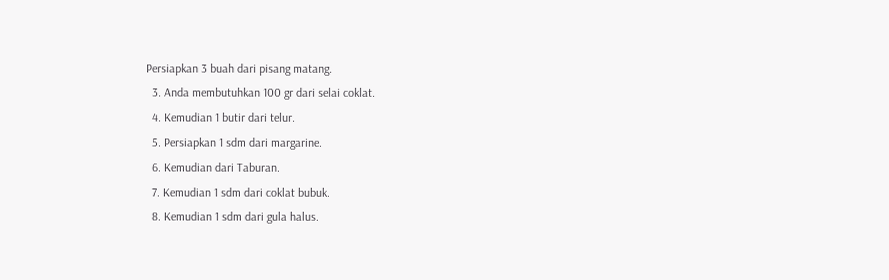Persiapkan 3 buah dari pisang matang.
  3. Anda membutuhkan 100 gr dari selai coklat.
  4. Kemudian 1 butir dari telur.
  5. Persiapkan 1 sdm dari margarine.
  6. Kemudian dari Taburan.
  7. Kemudian 1 sdm dari coklat bubuk.
  8. Kemudian 1 sdm dari gula halus.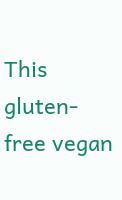This gluten-free vegan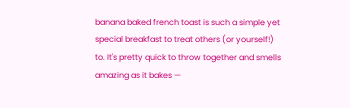banana baked french toast is such a simple yet special breakfast to treat others (or yourself!) to. It's pretty quick to throw together and smells amazing as it bakes —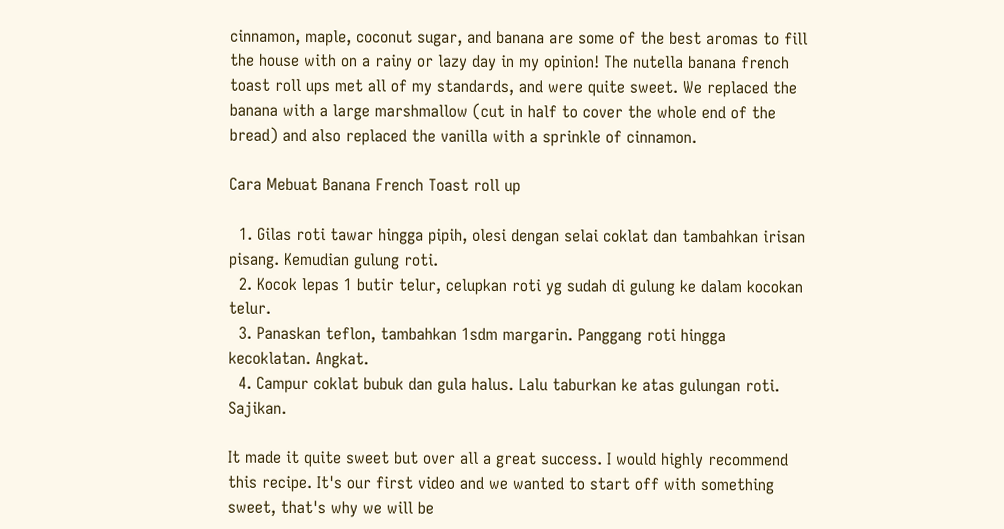cinnamon, maple, coconut sugar, and banana are some of the best aromas to fill the house with on a rainy or lazy day in my opinion! The nutella banana french toast roll ups met all of my standards, and were quite sweet. We replaced the banana with a large marshmallow (cut in half to cover the whole end of the bread) and also replaced the vanilla with a sprinkle of cinnamon.

Cara Mebuat Banana French Toast roll up

  1. Gilas roti tawar hingga pipih, olesi dengan selai coklat dan tambahkan irisan pisang. Kemudian gulung roti.
  2. Kocok lepas 1 butir telur, celupkan roti yg sudah di gulung ke dalam kocokan telur.
  3. Panaskan teflon, tambahkan 1sdm margarin. Panggang roti hingga kecoklatan. Angkat.
  4. Campur coklat bubuk dan gula halus. Lalu taburkan ke atas gulungan roti. Sajikan.

It made it quite sweet but over all a great success. I would highly recommend this recipe. It's our first video and we wanted to start off with something sweet, that's why we will be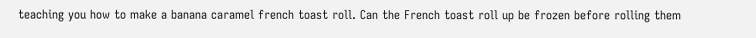teaching you how to make a banana caramel french toast roll. Can the French toast roll up be frozen before rolling them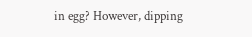in egg? However, dipping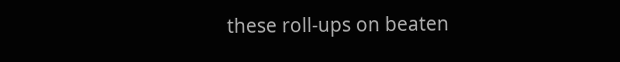these roll-ups on beaten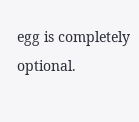egg is completely optional.